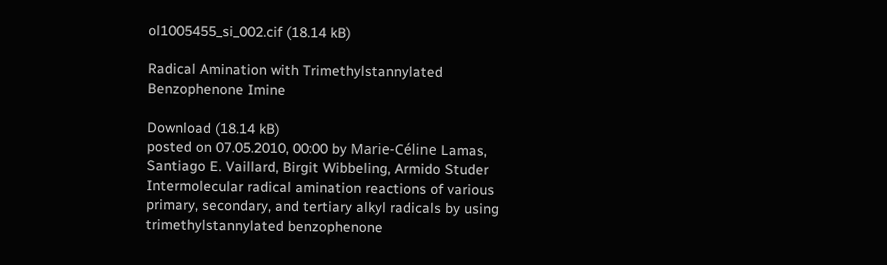ol1005455_si_002.cif (18.14 kB)

Radical Amination with Trimethylstannylated Benzophenone Imine

Download (18.14 kB)
posted on 07.05.2010, 00:00 by Marie-Céline Lamas, Santiago E. Vaillard, Birgit Wibbeling, Armido Studer
Intermolecular radical amination reactions of various primary, secondary, and tertiary alkyl radicals by using trimethylstannylated benzophenone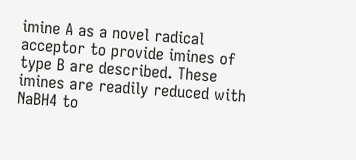imine A as a novel radical acceptor to provide imines of type B are described. These imines are readily reduced with NaBH4 to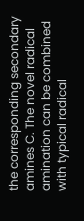the corresponding secondary amines C. The novel radical amination can be combined with typical radical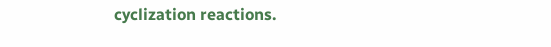cyclization reactions.